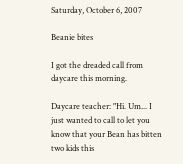Saturday, October 6, 2007

Beanie bites

I got the dreaded call from daycare this morning.

Daycare teacher: "Hi. Um... I just wanted to call to let you know that your Bean has bitten two kids this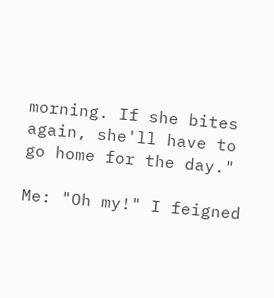morning. If she bites again, she'll have to go home for the day."

Me: "Oh my!" I feigned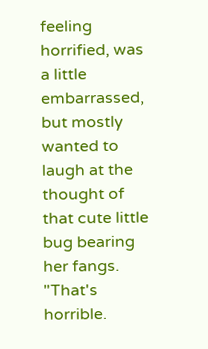feeling horrified, was a little embarrassed, but mostly wanted to laugh at the thought of that cute little bug bearing her fangs. "That's horrible.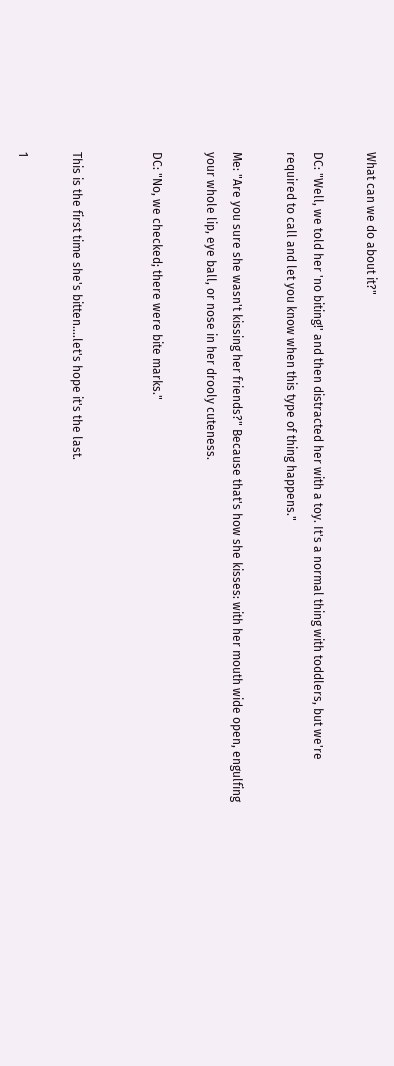What can we do about it?"

DC: "Well, we told her 'no biting!' and then distracted her with a toy. It's a normal thing with toddlers, but we're required to call and let you know when this type of thing happens."

Me: "Are you sure she wasn't kissing her friends?" Because that's how she kisses: with her mouth wide open, engulfing your whole lip, eye ball, or nose in her drooly cuteness.

DC: "No, we checked; there were bite marks."


This is the first time she's bitten....let's hope it's the last.

1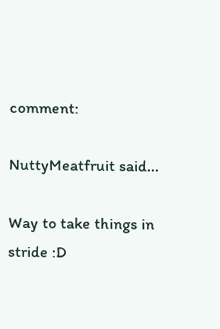comment:

NuttyMeatfruit said...

Way to take things in stride :D